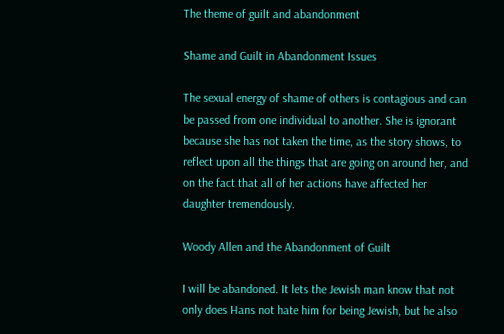The theme of guilt and abandonment

Shame and Guilt in Abandonment Issues

The sexual energy of shame of others is contagious and can be passed from one individual to another. She is ignorant because she has not taken the time, as the story shows, to reflect upon all the things that are going on around her, and on the fact that all of her actions have affected her daughter tremendously.

Woody Allen and the Abandonment of Guilt

I will be abandoned. It lets the Jewish man know that not only does Hans not hate him for being Jewish, but he also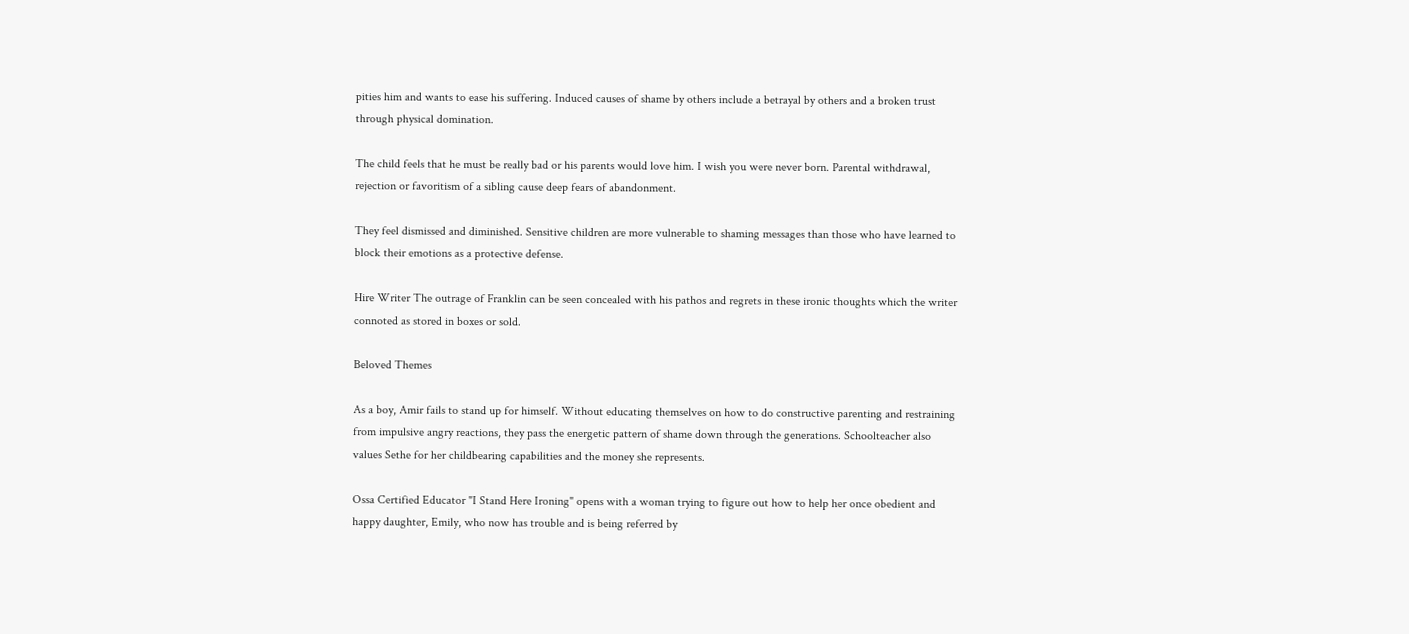pities him and wants to ease his suffering. Induced causes of shame by others include a betrayal by others and a broken trust through physical domination.

The child feels that he must be really bad or his parents would love him. I wish you were never born. Parental withdrawal, rejection or favoritism of a sibling cause deep fears of abandonment.

They feel dismissed and diminished. Sensitive children are more vulnerable to shaming messages than those who have learned to block their emotions as a protective defense.

Hire Writer The outrage of Franklin can be seen concealed with his pathos and regrets in these ironic thoughts which the writer connoted as stored in boxes or sold.

Beloved Themes

As a boy, Amir fails to stand up for himself. Without educating themselves on how to do constructive parenting and restraining from impulsive angry reactions, they pass the energetic pattern of shame down through the generations. Schoolteacher also values Sethe for her childbearing capabilities and the money she represents.

Ossa Certified Educator "I Stand Here Ironing" opens with a woman trying to figure out how to help her once obedient and happy daughter, Emily, who now has trouble and is being referred by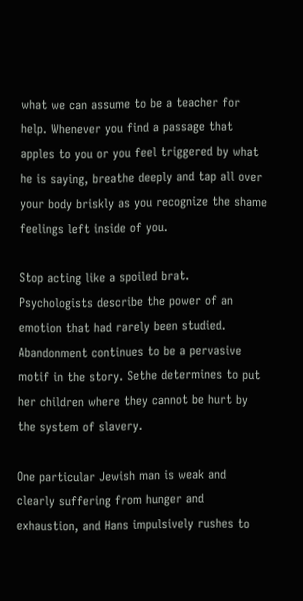what we can assume to be a teacher for help. Whenever you find a passage that apples to you or you feel triggered by what he is saying, breathe deeply and tap all over your body briskly as you recognize the shame feelings left inside of you.

Stop acting like a spoiled brat. Psychologists describe the power of an emotion that had rarely been studied. Abandonment continues to be a pervasive motif in the story. Sethe determines to put her children where they cannot be hurt by the system of slavery.

One particular Jewish man is weak and clearly suffering from hunger and exhaustion, and Hans impulsively rushes to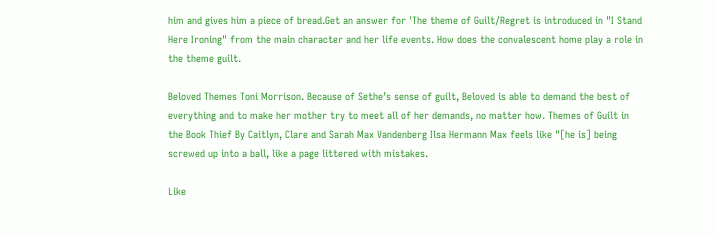him and gives him a piece of bread.Get an answer for 'The theme of Guilt/Regret is introduced in "I Stand Here Ironing" from the main character and her life events. How does the convalescent home play a role in the theme guilt.

Beloved Themes Toni Morrison. Because of Sethe’s sense of guilt, Beloved is able to demand the best of everything and to make her mother try to meet all of her demands, no matter how. Themes of Guilt in the Book Thief By Caitlyn, Clare and Sarah Max Vandenberg Ilsa Hermann Max feels like "[he is] being screwed up into a ball, like a page littered with mistakes.

Like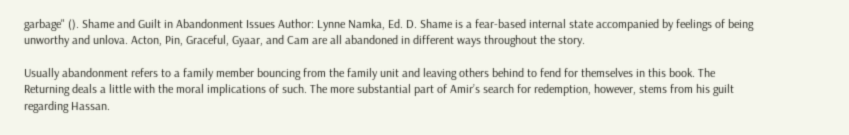garbage" (). Shame and Guilt in Abandonment Issues Author: Lynne Namka, Ed. D. Shame is a fear-based internal state accompanied by feelings of being unworthy and unlova. Acton, Pin, Graceful, Gyaar, and Cam are all abandoned in different ways throughout the story.

Usually abandonment refers to a family member bouncing from the family unit and leaving others behind to fend for themselves in this book. The Returning deals a little with the moral implications of such. The more substantial part of Amir’s search for redemption, however, stems from his guilt regarding Hassan.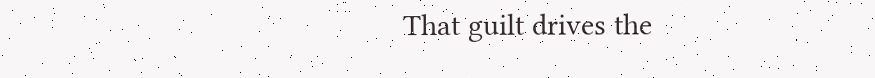That guilt drives the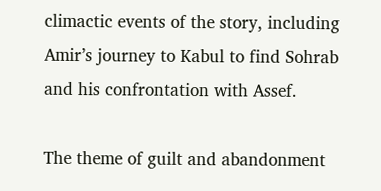climactic events of the story, including Amir’s journey to Kabul to find Sohrab and his confrontation with Assef.

The theme of guilt and abandonment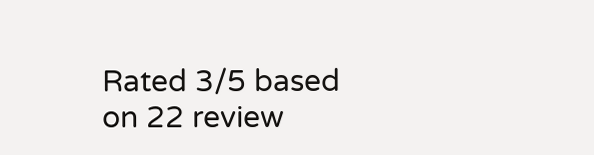Rated 3/5 based on 22 review